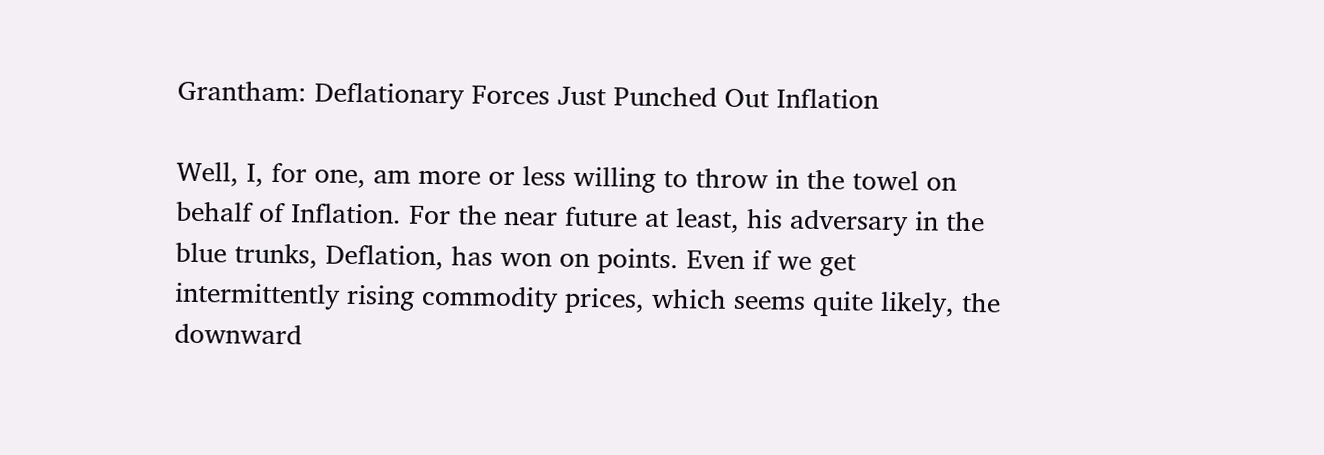Grantham: Deflationary Forces Just Punched Out Inflation

Well, I, for one, am more or less willing to throw in the towel on behalf of Inflation. For the near future at least, his adversary in the blue trunks, Deflation, has won on points. Even if we get intermittently rising commodity prices, which seems quite likely, the downward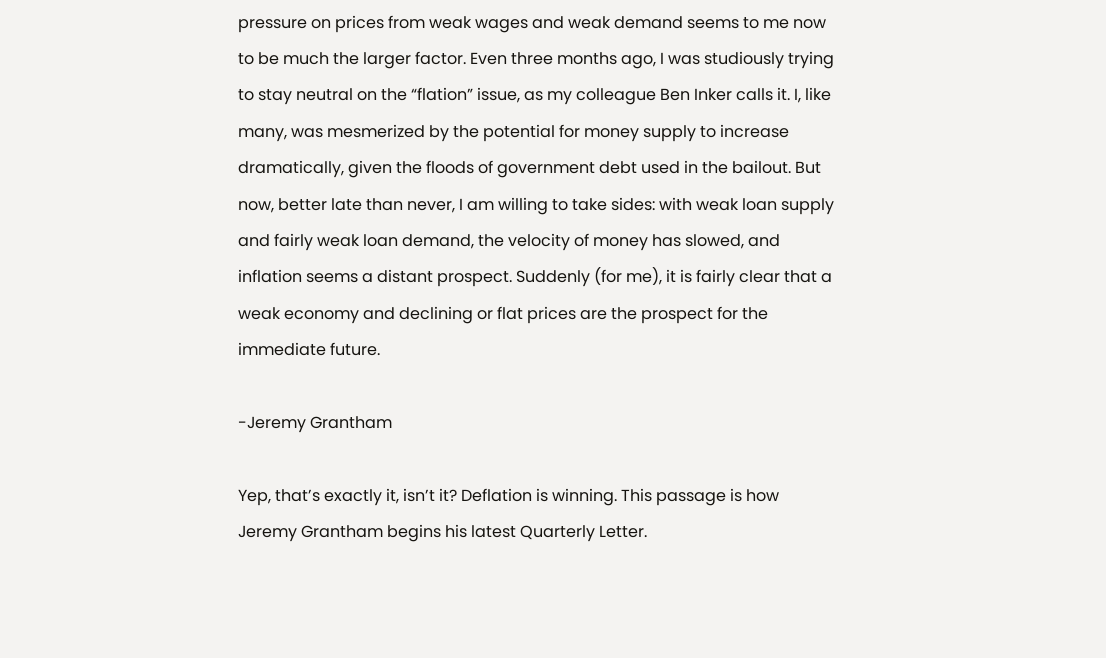pressure on prices from weak wages and weak demand seems to me now to be much the larger factor. Even three months ago, I was studiously trying to stay neutral on the “flation” issue, as my colleague Ben Inker calls it. I, like many, was mesmerized by the potential for money supply to increase dramatically, given the floods of government debt used in the bailout. But now, better late than never, I am willing to take sides: with weak loan supply and fairly weak loan demand, the velocity of money has slowed, and inflation seems a distant prospect. Suddenly (for me), it is fairly clear that a weak economy and declining or flat prices are the prospect for the immediate future.

-Jeremy Grantham

Yep, that’s exactly it, isn’t it? Deflation is winning. This passage is how Jeremy Grantham begins his latest Quarterly Letter.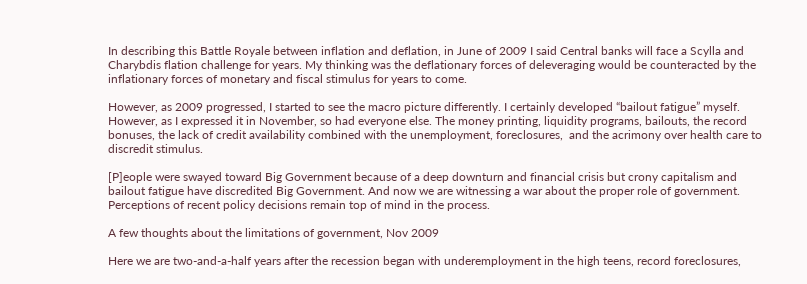In describing this Battle Royale between inflation and deflation, in June of 2009 I said Central banks will face a Scylla and Charybdis flation challenge for years. My thinking was the deflationary forces of deleveraging would be counteracted by the inflationary forces of monetary and fiscal stimulus for years to come.

However, as 2009 progressed, I started to see the macro picture differently. I certainly developed “bailout fatigue” myself. However, as I expressed it in November, so had everyone else. The money printing, liquidity programs, bailouts, the record bonuses, the lack of credit availability combined with the unemployment, foreclosures,  and the acrimony over health care to discredit stimulus.

[P]eople were swayed toward Big Government because of a deep downturn and financial crisis but crony capitalism and bailout fatigue have discredited Big Government. And now we are witnessing a war about the proper role of government. Perceptions of recent policy decisions remain top of mind in the process.

A few thoughts about the limitations of government, Nov 2009

Here we are two-and-a-half years after the recession began with underemployment in the high teens, record foreclosures,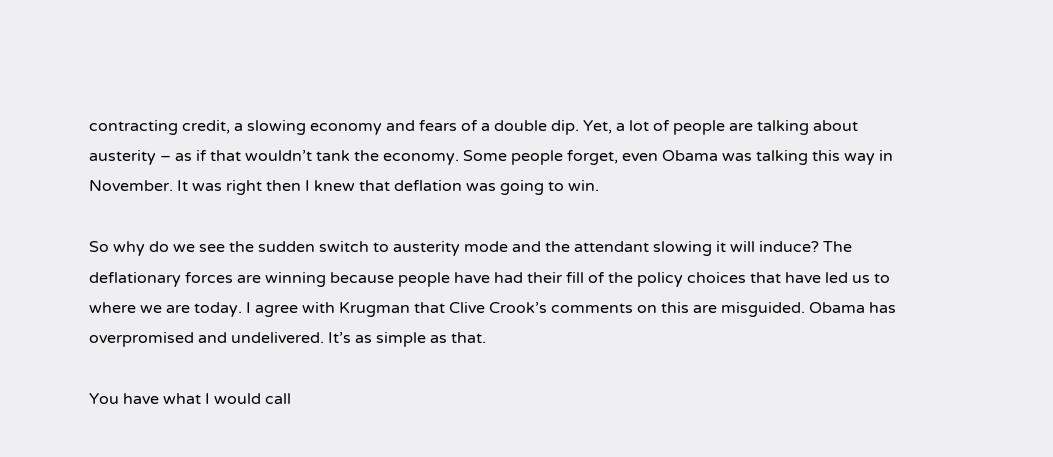contracting credit, a slowing economy and fears of a double dip. Yet, a lot of people are talking about austerity – as if that wouldn’t tank the economy. Some people forget, even Obama was talking this way in November. It was right then I knew that deflation was going to win.

So why do we see the sudden switch to austerity mode and the attendant slowing it will induce? The deflationary forces are winning because people have had their fill of the policy choices that have led us to where we are today. I agree with Krugman that Clive Crook’s comments on this are misguided. Obama has overpromised and undelivered. It’s as simple as that.

You have what I would call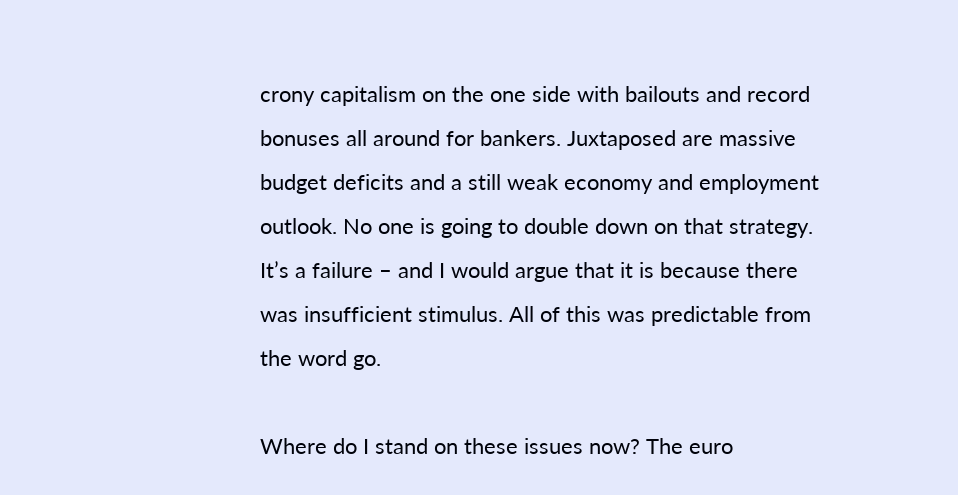crony capitalism on the one side with bailouts and record bonuses all around for bankers. Juxtaposed are massive budget deficits and a still weak economy and employment outlook. No one is going to double down on that strategy. It’s a failure – and I would argue that it is because there was insufficient stimulus. All of this was predictable from the word go.

Where do I stand on these issues now? The euro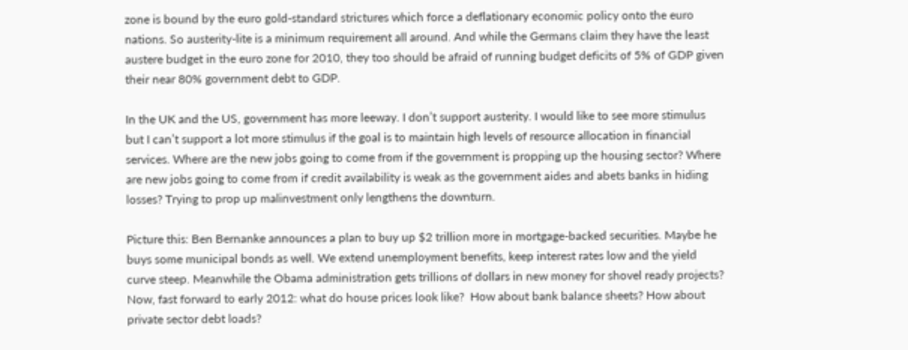zone is bound by the euro gold-standard strictures which force a deflationary economic policy onto the euro nations. So austerity-lite is a minimum requirement all around. And while the Germans claim they have the least austere budget in the euro zone for 2010, they too should be afraid of running budget deficits of 5% of GDP given their near 80% government debt to GDP.

In the UK and the US, government has more leeway. I don’t support austerity. I would like to see more stimulus but I can’t support a lot more stimulus if the goal is to maintain high levels of resource allocation in financial services. Where are the new jobs going to come from if the government is propping up the housing sector? Where are new jobs going to come from if credit availability is weak as the government aides and abets banks in hiding losses? Trying to prop up malinvestment only lengthens the downturn.

Picture this: Ben Bernanke announces a plan to buy up $2 trillion more in mortgage-backed securities. Maybe he buys some municipal bonds as well. We extend unemployment benefits, keep interest rates low and the yield curve steep. Meanwhile the Obama administration gets trillions of dollars in new money for shovel ready projects?  Now, fast forward to early 2012: what do house prices look like?  How about bank balance sheets? How about private sector debt loads?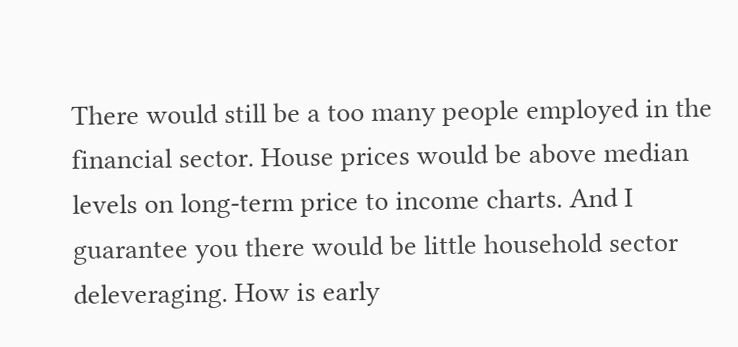There would still be a too many people employed in the financial sector. House prices would be above median levels on long-term price to income charts. And I guarantee you there would be little household sector deleveraging. How is early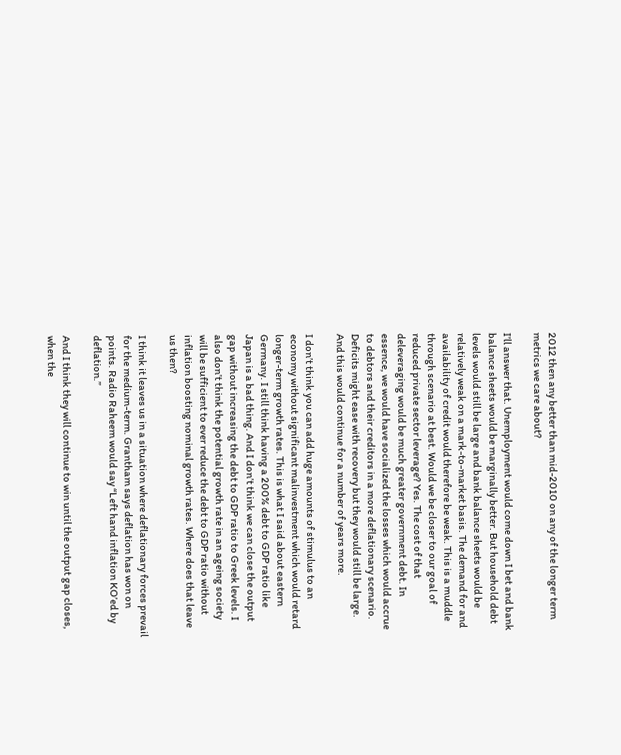2012 then any better than mid-2010 on any of the longer term metrics we care about?

I’ll answer that. Unemployment would come down I bet and bank balance sheets would be marginally better. But household debt levels would still be large and bank balance sheets would be relatively weak on a mark-to-market basis. The demand for and availability of credit would therefore be weak. This is a muddle through scenario at best. Would we be closer to our goal of reduced private sector leverage? Yes. The cost of that deleveraging would be much greater government debt. In essence, we would have socialized the losses which would accrue to debtors and their creditors in a more deflationary scenario. Deficits might ease with recovery but they would still be large. And this would continue for a number of years more.

I don’t think you can add huge amounts of stimulus to an economy without significant malinvestment which would retard longer-term growth rates. This is what I said about eastern Germany. I still think having a 200% debt to GDP ratio like Japan is a bad thing. And I don’t think we can close the output gap without increasing the debt to GDP ratio to Greek levels. I also don’t think the potential growth rate in an ageing society will be sufficient to ever reduce the debt to GDP ratio without inflation boosting nominal growth rates. Where does that leave us then?

I think it leaves us in a situation where deflationary forces prevail for the medium-term. Grantham says deflation has won on points. Radio Raheem would say “Left hand inflation KO’ed by deflation.”

And I think they will continue to win until the output gap closes, when the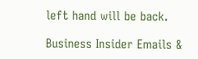left hand will be back.

Business Insider Emails &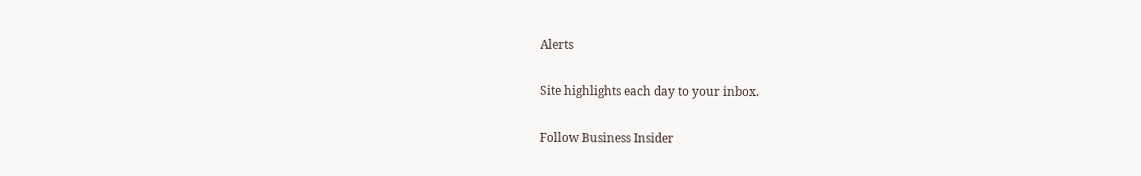Alerts

Site highlights each day to your inbox.

Follow Business Insider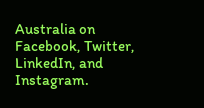Australia on Facebook, Twitter, LinkedIn, and Instagram.